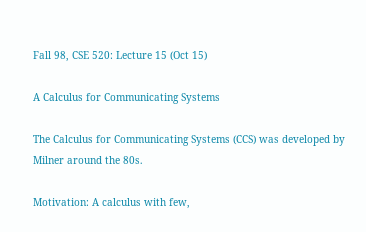Fall 98, CSE 520: Lecture 15 (Oct 15)

A Calculus for Communicating Systems

The Calculus for Communicating Systems (CCS) was developed by Milner around the 80s.

Motivation: A calculus with few,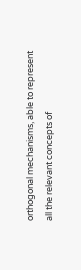orthogonal mechanisms, able to represent all the relevant concepts of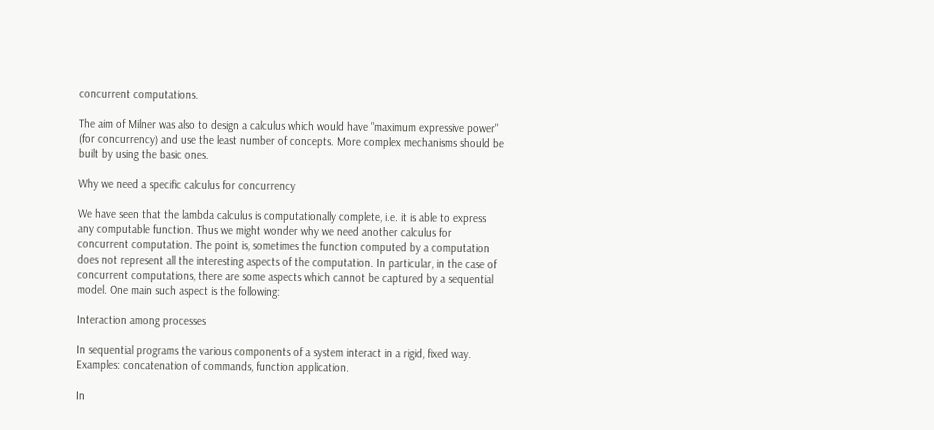concurrent computations.

The aim of Milner was also to design a calculus which would have "maximum expressive power" (for concurrency) and use the least number of concepts. More complex mechanisms should be built by using the basic ones.

Why we need a specific calculus for concurrency

We have seen that the lambda calculus is computationally complete, i.e. it is able to express any computable function. Thus we might wonder why we need another calculus for concurrent computation. The point is, sometimes the function computed by a computation does not represent all the interesting aspects of the computation. In particular, in the case of concurrent computations, there are some aspects which cannot be captured by a sequential model. One main such aspect is the following:

Interaction among processes

In sequential programs the various components of a system interact in a rigid, fixed way. Examples: concatenation of commands, function application.

In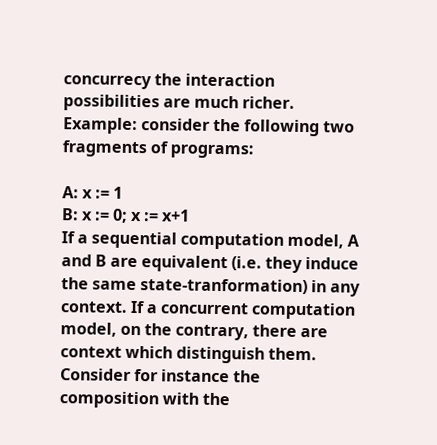concurrecy the interaction possibilities are much richer. Example: consider the following two fragments of programs:

A: x := 1
B: x := 0; x := x+1
If a sequential computation model, A and B are equivalent (i.e. they induce the same state-tranformation) in any context. If a concurrent computation model, on the contrary, there are context which distinguish them. Consider for instance the composition with the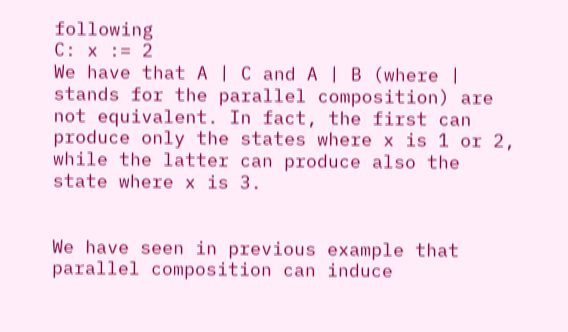following
C: x := 2
We have that A | C and A | B (where | stands for the parallel composition) are not equivalent. In fact, the first can produce only the states where x is 1 or 2, while the latter can produce also the state where x is 3.


We have seen in previous example that parallel composition can induce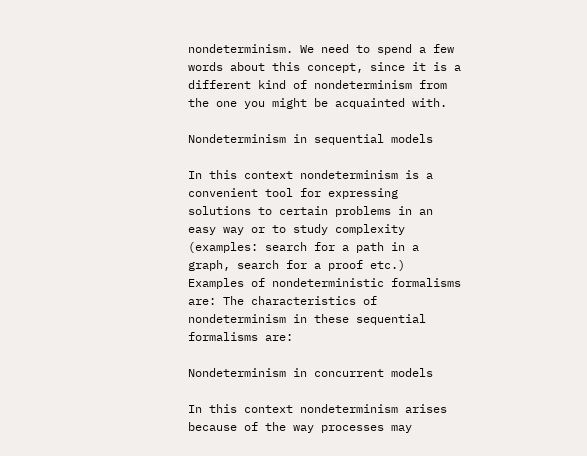nondeterminism. We need to spend a few words about this concept, since it is a different kind of nondeterminism from the one you might be acquainted with.

Nondeterminism in sequential models

In this context nondeterminism is a convenient tool for expressing solutions to certain problems in an easy way or to study complexity (examples: search for a path in a graph, search for a proof etc.) Examples of nondeterministic formalisms are: The characteristics of nondeterminism in these sequential formalisms are:

Nondeterminism in concurrent models

In this context nondeterminism arises because of the way processes may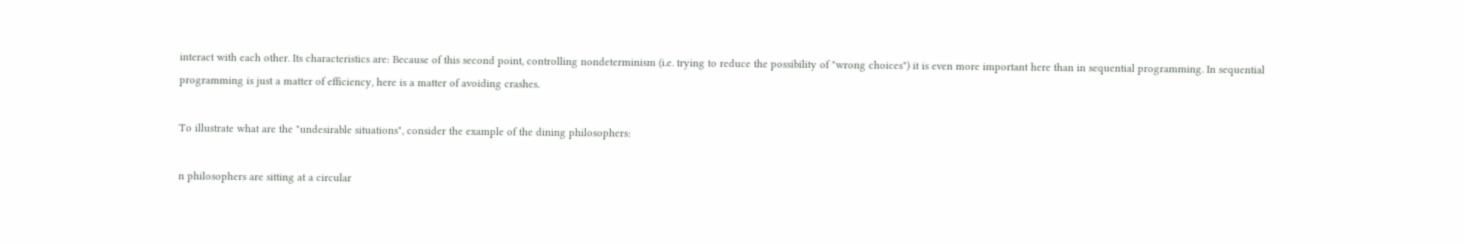interact with each other. Its characteristics are: Because of this second point, controlling nondeterminism (i.e. trying to reduce the possibility of "wrong choices") it is even more important here than in sequential programming. In sequential programming is just a matter of efficiency, here is a matter of avoiding crashes.

To illustrate what are the "undesirable situations", consider the example of the dining philosophers:

n philosophers are sitting at a circular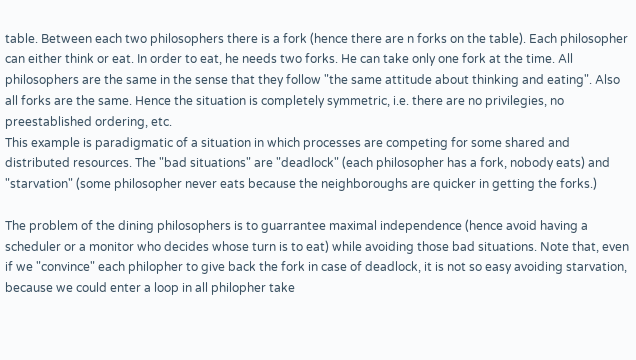table. Between each two philosophers there is a fork (hence there are n forks on the table). Each philosopher can either think or eat. In order to eat, he needs two forks. He can take only one fork at the time. All philosophers are the same in the sense that they follow "the same attitude about thinking and eating". Also all forks are the same. Hence the situation is completely symmetric, i.e. there are no privilegies, no preestablished ordering, etc.
This example is paradigmatic of a situation in which processes are competing for some shared and distributed resources. The "bad situations" are "deadlock" (each philosopher has a fork, nobody eats) and "starvation" (some philosopher never eats because the neighboroughs are quicker in getting the forks.)

The problem of the dining philosophers is to guarrantee maximal independence (hence avoid having a scheduler or a monitor who decides whose turn is to eat) while avoiding those bad situations. Note that, even if we "convince" each philopher to give back the fork in case of deadlock, it is not so easy avoiding starvation, because we could enter a loop in all philopher take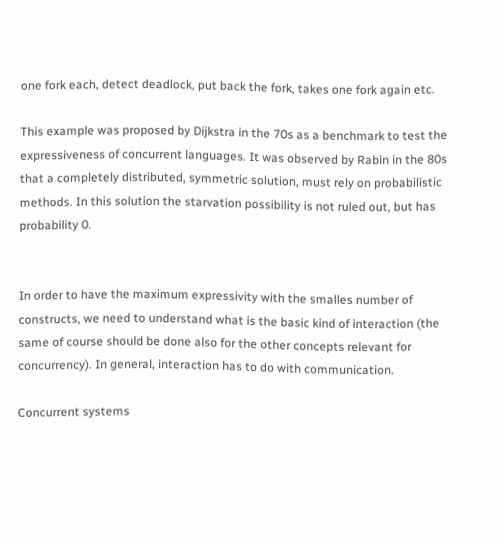one fork each, detect deadlock, put back the fork, takes one fork again etc.

This example was proposed by Dijkstra in the 70s as a benchmark to test the expressiveness of concurrent languages. It was observed by Rabin in the 80s that a completely distributed, symmetric solution, must rely on probabilistic methods. In this solution the starvation possibility is not ruled out, but has probability 0.


In order to have the maximum expressivity with the smalles number of constructs, we need to understand what is the basic kind of interaction (the same of course should be done also for the other concepts relevant for concurrency). In general, interaction has to do with communication.

Concurrent systems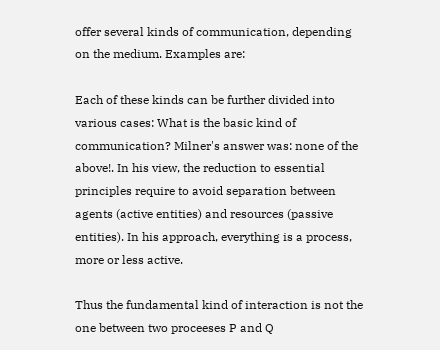offer several kinds of communication, depending on the medium. Examples are:

Each of these kinds can be further divided into various cases: What is the basic kind of communication? Milner's answer was: none of the above!. In his view, the reduction to essential principles require to avoid separation between agents (active entities) and resources (passive entities). In his approach, everything is a process, more or less active.

Thus the fundamental kind of interaction is not the one between two proceeses P and Q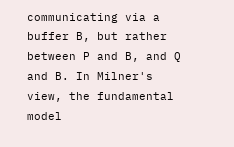communicating via a buffer B, but rather between P and B, and Q and B. In Milner's view, the fundamental model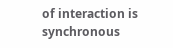of interaction is synchronous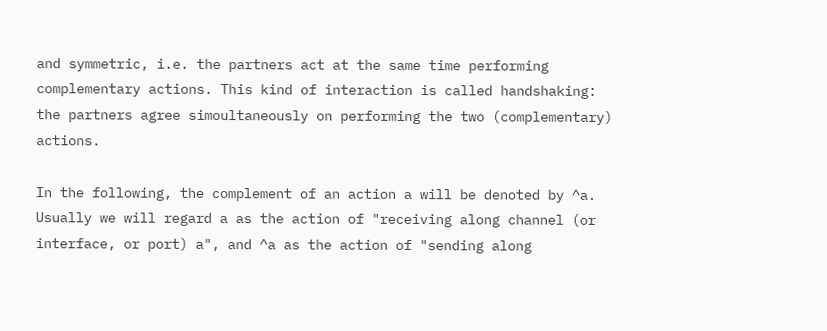and symmetric, i.e. the partners act at the same time performing complementary actions. This kind of interaction is called handshaking: the partners agree simoultaneously on performing the two (complementary) actions.

In the following, the complement of an action a will be denoted by ^a. Usually we will regard a as the action of "receiving along channel (or interface, or port) a", and ^a as the action of "sending along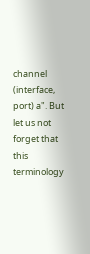channel (interface, port) a". But let us not forget that this terminology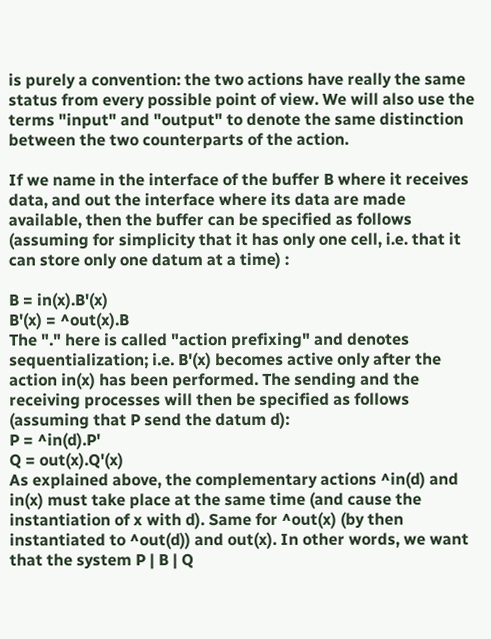is purely a convention: the two actions have really the same status from every possible point of view. We will also use the terms "input" and "output" to denote the same distinction between the two counterparts of the action.

If we name in the interface of the buffer B where it receives data, and out the interface where its data are made available, then the buffer can be specified as follows (assuming for simplicity that it has only one cell, i.e. that it can store only one datum at a time) :

B = in(x).B'(x)
B'(x) = ^out(x).B
The "." here is called "action prefixing" and denotes sequentialization; i.e. B'(x) becomes active only after the action in(x) has been performed. The sending and the receiving processes will then be specified as follows (assuming that P send the datum d):
P = ^in(d).P'
Q = out(x).Q'(x)
As explained above, the complementary actions ^in(d) and in(x) must take place at the same time (and cause the instantiation of x with d). Same for ^out(x) (by then instantiated to ^out(d)) and out(x). In other words, we want that the system P | B | Q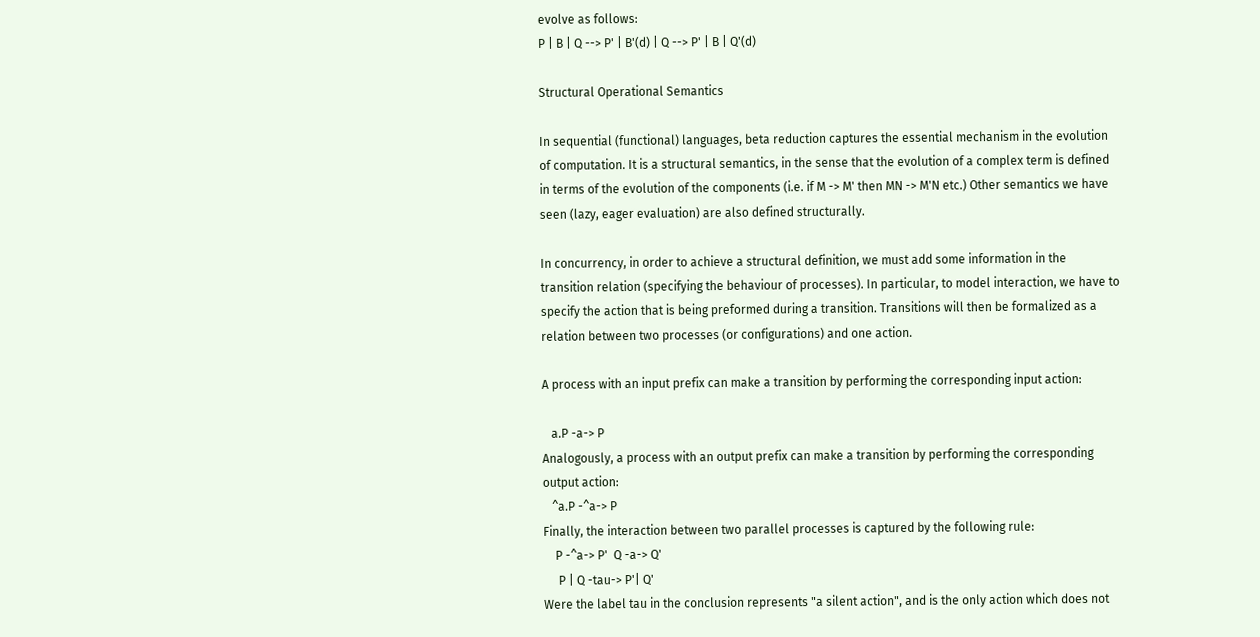evolve as follows:
P | B | Q --> P' | B'(d) | Q --> P' | B | Q'(d)

Structural Operational Semantics

In sequential (functional) languages, beta reduction captures the essential mechanism in the evolution of computation. It is a structural semantics, in the sense that the evolution of a complex term is defined in terms of the evolution of the components (i.e. if M -> M' then MN -> M'N etc.) Other semantics we have seen (lazy, eager evaluation) are also defined structurally.

In concurrency, in order to achieve a structural definition, we must add some information in the transition relation (specifying the behaviour of processes). In particular, to model interaction, we have to specify the action that is being preformed during a transition. Transitions will then be formalized as a relation between two processes (or configurations) and one action.

A process with an input prefix can make a transition by performing the corresponding input action:

   a.P -a-> P
Analogously, a process with an output prefix can make a transition by performing the corresponding output action:
   ^a.P -^a-> P
Finally, the interaction between two parallel processes is captured by the following rule:
    P -^a-> P'  Q -a-> Q'
     P | Q -tau-> P'| Q'
Were the label tau in the conclusion represents "a silent action", and is the only action which does not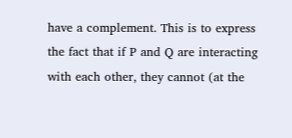have a complement. This is to express the fact that if P and Q are interacting with each other, they cannot (at the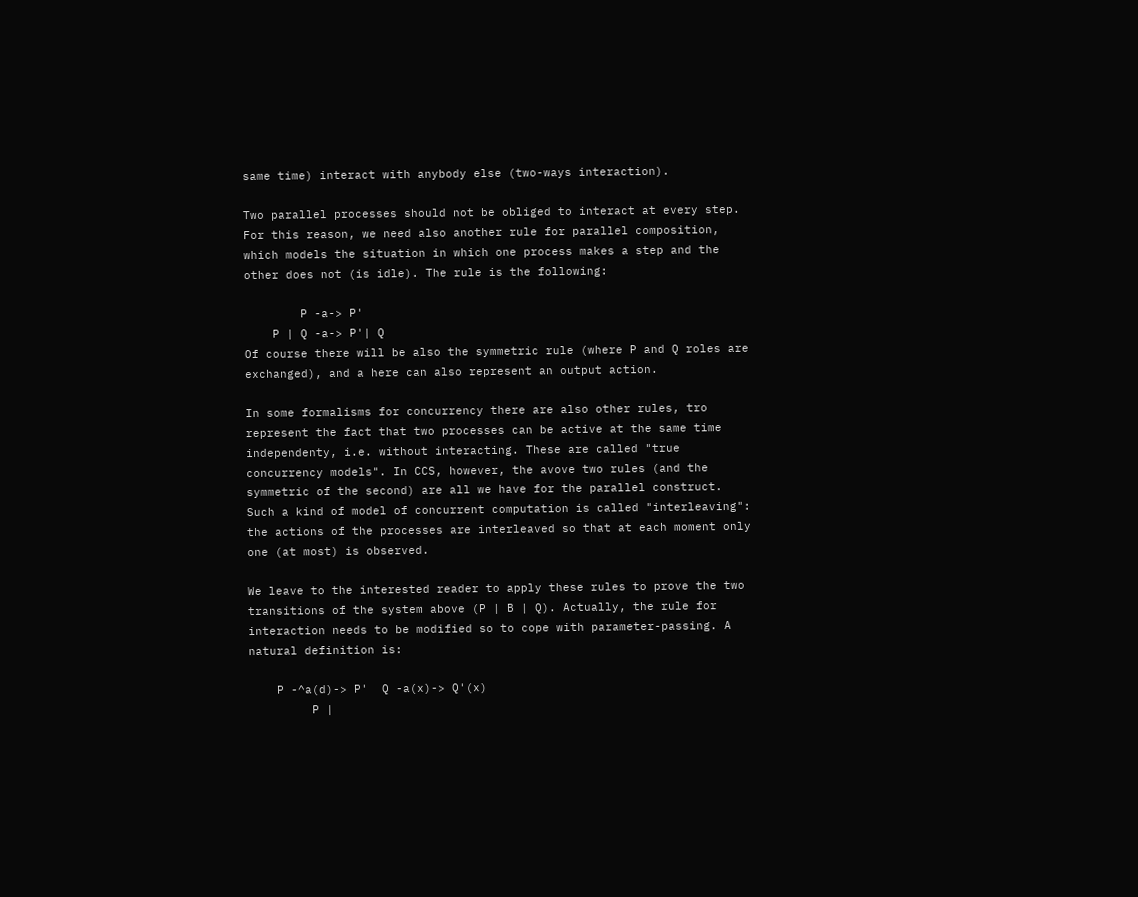same time) interact with anybody else (two-ways interaction).

Two parallel processes should not be obliged to interact at every step. For this reason, we need also another rule for parallel composition, which models the situation in which one process makes a step and the other does not (is idle). The rule is the following:

        P -a-> P'
    P | Q -a-> P'| Q
Of course there will be also the symmetric rule (where P and Q roles are exchanged), and a here can also represent an output action.

In some formalisms for concurrency there are also other rules, tro represent the fact that two processes can be active at the same time independenty, i.e. without interacting. These are called "true concurrency models". In CCS, however, the avove two rules (and the symmetric of the second) are all we have for the parallel construct. Such a kind of model of concurrent computation is called "interleaving": the actions of the processes are interleaved so that at each moment only one (at most) is observed.

We leave to the interested reader to apply these rules to prove the two transitions of the system above (P | B | Q). Actually, the rule for interaction needs to be modified so to cope with parameter-passing. A natural definition is:

    P -^a(d)-> P'  Q -a(x)-> Q'(x)
         P |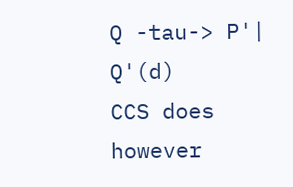Q -tau-> P'| Q'(d)
CCS does however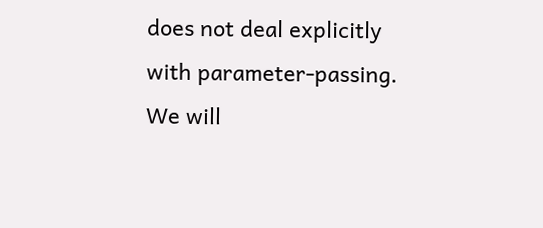does not deal explicitly with parameter-passing. We will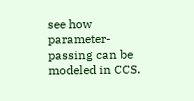see how parameter-passing can be modeled in CCS.